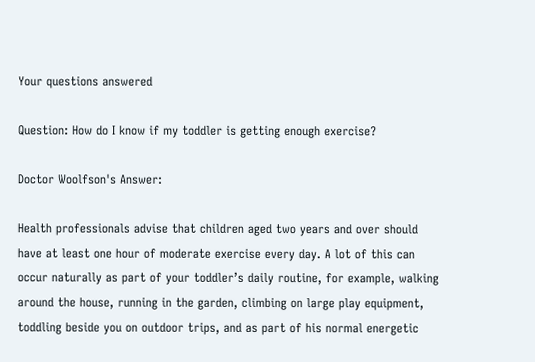Your questions answered

Question: How do I know if my toddler is getting enough exercise?

Doctor Woolfson's Answer:

Health professionals advise that children aged two years and over should have at least one hour of moderate exercise every day. A lot of this can occur naturally as part of your toddler’s daily routine, for example, walking around the house, running in the garden, climbing on large play equipment, toddling beside you on outdoor trips, and as part of his normal energetic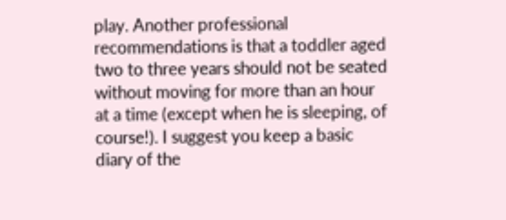play. Another professional recommendations is that a toddler aged two to three years should not be seated without moving for more than an hour at a time (except when he is sleeping, of course!). I suggest you keep a basic diary of the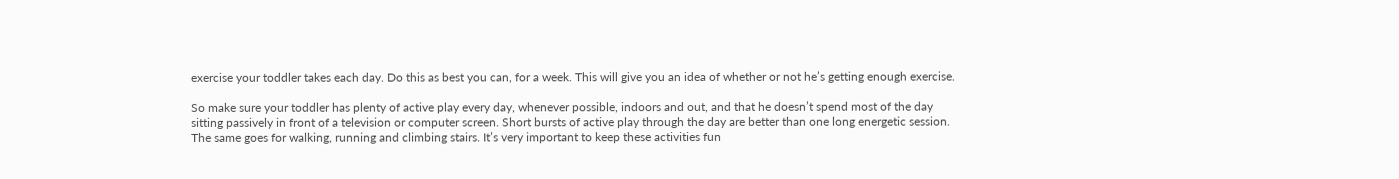exercise your toddler takes each day. Do this as best you can, for a week. This will give you an idea of whether or not he’s getting enough exercise.

So make sure your toddler has plenty of active play every day, whenever possible, indoors and out, and that he doesn’t spend most of the day sitting passively in front of a television or computer screen. Short bursts of active play through the day are better than one long energetic session. The same goes for walking, running and climbing stairs. It’s very important to keep these activities fun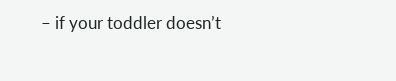– if your toddler doesn’t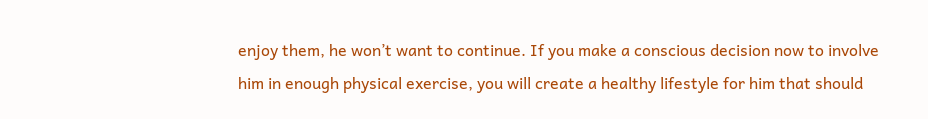enjoy them, he won’t want to continue. If you make a conscious decision now to involve him in enough physical exercise, you will create a healthy lifestyle for him that should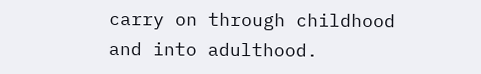carry on through childhood and into adulthood.